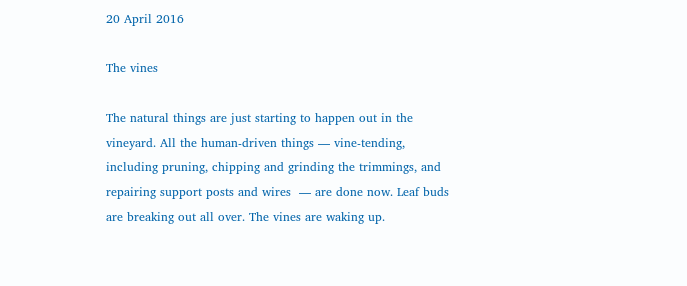20 April 2016

The vines

The natural things are just starting to happen out in the vineyard. All the human-driven things — vine-tending, including pruning, chipping and grinding the trimmings, and repairing support posts and wires  — are done now. Leaf buds are breaking out all over. The vines are waking up.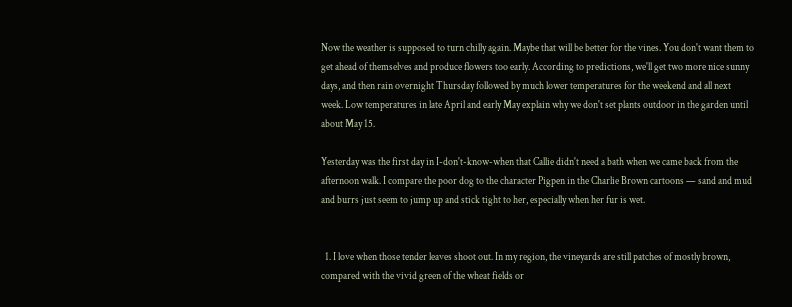Now the weather is supposed to turn chilly again. Maybe that will be better for the vines. You don't want them to get ahead of themselves and produce flowers too early. According to predictions, we'll get two more nice sunny days, and then rain overnight Thursday followed by much lower temperatures for the weekend and all next week. Low temperatures in late April and early May explain why we don't set plants outdoor in the garden until about May 15.

Yesterday was the first day in I-don't-know-when that Callie didn't need a bath when we came back from the afternoon walk. I compare the poor dog to the character Pigpen in the Charlie Brown cartoons — sand and mud and burrs just seem to jump up and stick tight to her, especially when her fur is wet.


  1. I love when those tender leaves shoot out. In my region, the vineyards are still patches of mostly brown, compared with the vivid green of the wheat fields or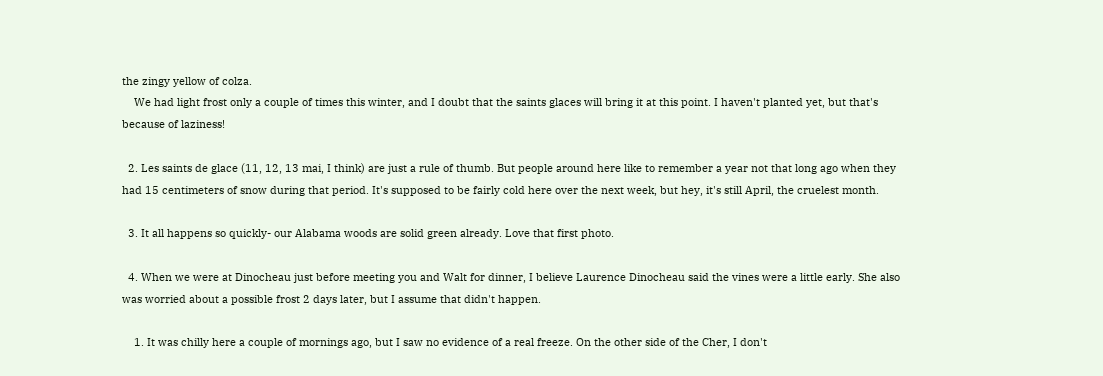the zingy yellow of colza.
    We had light frost only a couple of times this winter, and I doubt that the saints glaces will bring it at this point. I haven't planted yet, but that's because of laziness!

  2. Les saints de glace (11, 12, 13 mai, I think) are just a rule of thumb. But people around here like to remember a year not that long ago when they had 15 centimeters of snow during that period. It's supposed to be fairly cold here over the next week, but hey, it's still April, the cruelest month.

  3. It all happens so quickly- our Alabama woods are solid green already. Love that first photo.

  4. When we were at Dinocheau just before meeting you and Walt for dinner, I believe Laurence Dinocheau said the vines were a little early. She also was worried about a possible frost 2 days later, but I assume that didn't happen.

    1. It was chilly here a couple of mornings ago, but I saw no evidence of a real freeze. On the other side of the Cher, I don't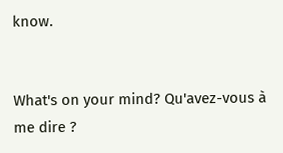know.


What's on your mind? Qu'avez-vous à me dire ?